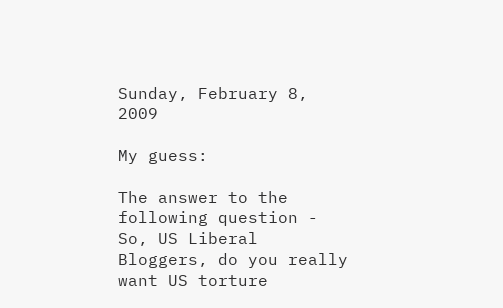Sunday, February 8, 2009

My guess:

The answer to the following question - So, US Liberal Bloggers, do you really want US torture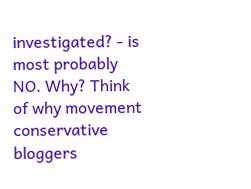investigated? - is most probably NO. Why? Think of why movement conservative bloggers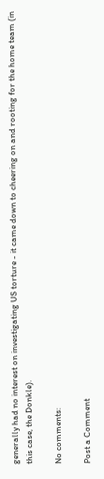generally had no interest on investigating US torture - it came down to cheering on and rooting for the home team (in this case, the Donkle).

No comments:

Post a Comment